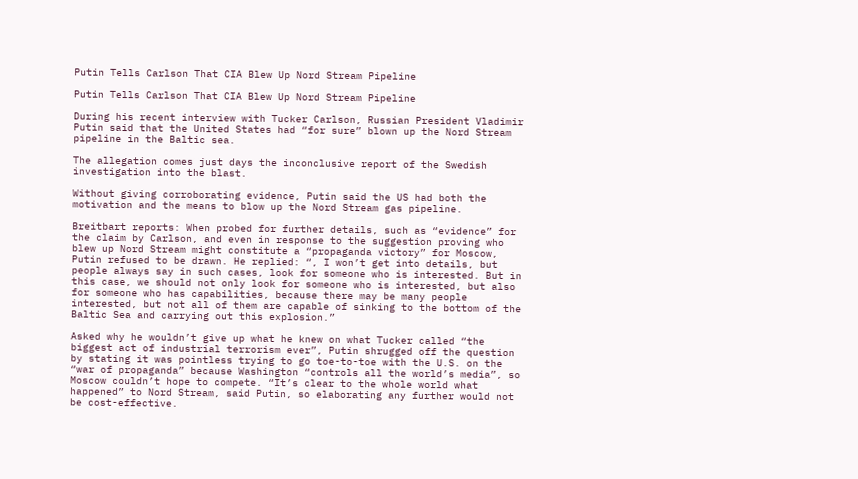Putin Tells Carlson That CIA Blew Up Nord Stream Pipeline

Putin Tells Carlson That CIA Blew Up Nord Stream Pipeline

During his recent interview with Tucker Carlson, Russian President Vladimir Putin said that the United States had “for sure” blown up the Nord Stream pipeline in the Baltic sea.

The allegation comes just days the inconclusive report of the Swedish investigation into the blast.

Without giving corroborating evidence, Putin said the US had both the motivation and the means to blow up the Nord Stream gas pipeline.

Breitbart reports: When probed for further details, such as “evidence” for the claim by Carlson, and even in response to the suggestion proving who blew up Nord Stream might constitute a “propaganda victory” for Moscow, Putin refused to be drawn. He replied: “, I won’t get into details, but people always say in such cases, look for someone who is interested. But in this case, we should not only look for someone who is interested, but also for someone who has capabilities, because there may be many people interested, but not all of them are capable of sinking to the bottom of the Baltic Sea and carrying out this explosion.”

Asked why he wouldn’t give up what he knew on what Tucker called “the biggest act of industrial terrorism ever”, Putin shrugged off the question by stating it was pointless trying to go toe-to-toe with the U.S. on the “war of propaganda” because Washington “controls all the world’s media”, so Moscow couldn’t hope to compete. “It’s clear to the whole world what happened” to Nord Stream, said Putin, so elaborating any further would not be cost-effective.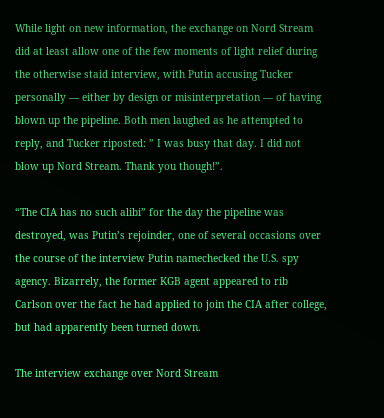While light on new information, the exchange on Nord Stream did at least allow one of the few moments of light relief during the otherwise staid interview, with Putin accusing Tucker personally — either by design or misinterpretation — of having blown up the pipeline. Both men laughed as he attempted to reply, and Tucker riposted: ” I was busy that day. I did not blow up Nord Stream. Thank you though!”.

“The CIA has no such alibi” for the day the pipeline was destroyed, was Putin’s rejoinder, one of several occasions over the course of the interview Putin namechecked the U.S. spy agency. Bizarrely, the former KGB agent appeared to rib Carlson over the fact he had applied to join the CIA after college, but had apparently been turned down.

The interview exchange over Nord Stream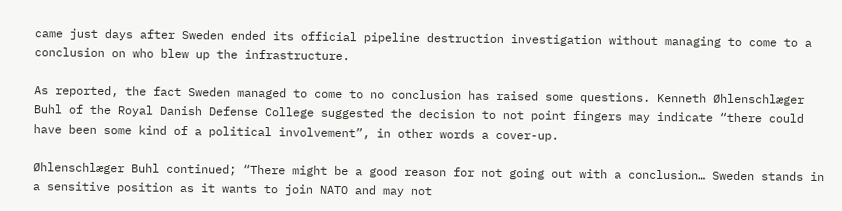came just days after Sweden ended its official pipeline destruction investigation without managing to come to a conclusion on who blew up the infrastructure.

As reported, the fact Sweden managed to come to no conclusion has raised some questions. Kenneth Øhlenschlæger Buhl of the Royal Danish Defense College suggested the decision to not point fingers may indicate “there could have been some kind of a political involvement”, in other words a cover-up.

Øhlenschlæger Buhl continued; “There might be a good reason for not going out with a conclusion… Sweden stands in a sensitive position as it wants to join NATO and may not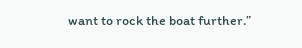want to rock the boat further.”